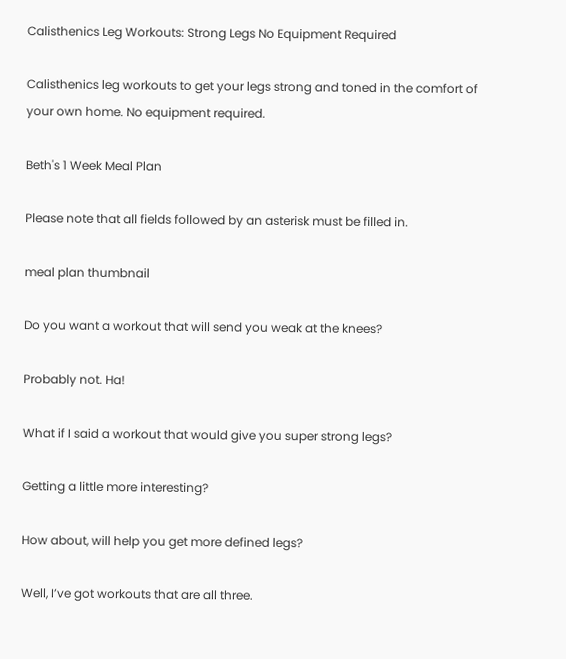Calisthenics Leg Workouts: Strong Legs No Equipment Required

Calisthenics leg workouts to get your legs strong and toned in the comfort of your own home. No equipment required.

Beth's 1 Week Meal Plan

Please note that all fields followed by an asterisk must be filled in.

meal plan thumbnail

Do you want a workout that will send you weak at the knees?

Probably not. Ha!

What if I said a workout that would give you super strong legs?

Getting a little more interesting?

How about, will help you get more defined legs?

Well, I’ve got workouts that are all three.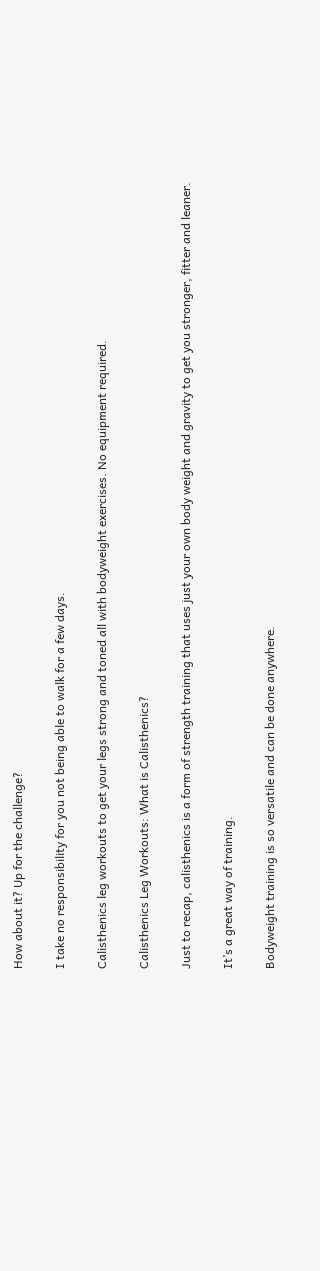How about it? Up for the challenge?

I take no responsibility for you not being able to walk for a few days.

Calisthenics leg workouts to get your legs strong and toned all with bodyweight exercises. No equipment required.

Calisthenics Leg Workouts: What is Calisthenics?

Just to recap, calisthenics is a form of strength training that uses just your own body weight and gravity to get you stronger, fitter and leaner.

It’s a great way of training.

Bodyweight training is so versatile and can be done anywhere.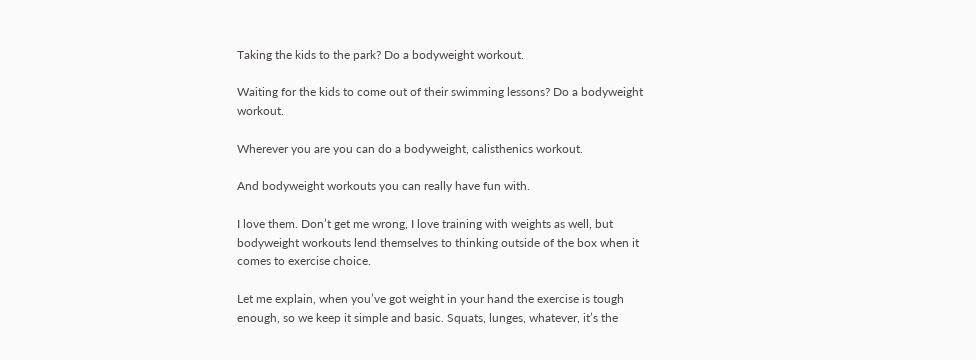Taking the kids to the park? Do a bodyweight workout.

Waiting for the kids to come out of their swimming lessons? Do a bodyweight workout.

Wherever you are you can do a bodyweight, calisthenics workout.

And bodyweight workouts you can really have fun with.

I love them. Don’t get me wrong, I love training with weights as well, but bodyweight workouts lend themselves to thinking outside of the box when it comes to exercise choice.

Let me explain, when you’ve got weight in your hand the exercise is tough enough, so we keep it simple and basic. Squats, lunges, whatever, it’s the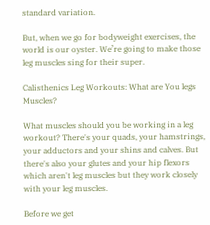standard variation.

But, when we go for bodyweight exercises, the world is our oyster. We’re going to make those leg muscles sing for their super.

Calisthenics Leg Workouts: What are You legs Muscles?

What muscles should you be working in a leg workout? There's your quads, your hamstrings, your adductors and your shins and calves. But there's also your glutes and your hip flexors which aren't leg muscles but they work closely with your leg muscles.

Before we get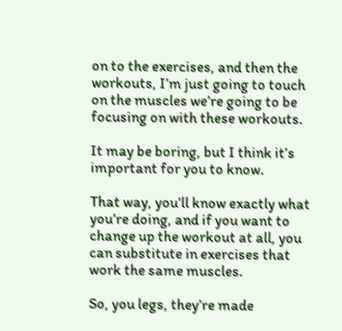on to the exercises, and then the workouts, I’m just going to touch on the muscles we’re going to be focusing on with these workouts.

It may be boring, but I think it’s important for you to know.

That way, you’ll know exactly what you’re doing, and if you want to change up the workout at all, you can substitute in exercises that work the same muscles.

So, you legs, they’re made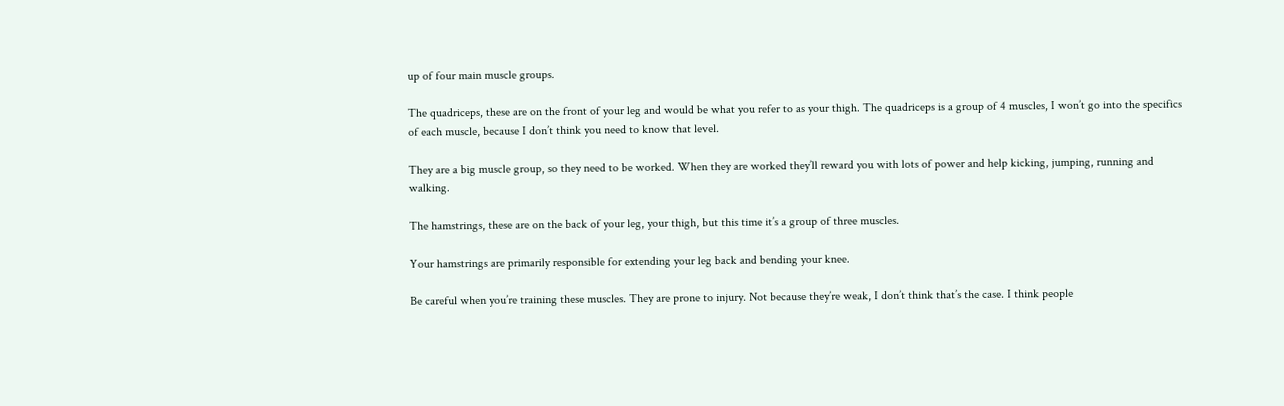up of four main muscle groups.

The quadriceps, these are on the front of your leg and would be what you refer to as your thigh. The quadriceps is a group of 4 muscles, I won’t go into the specifics of each muscle, because I don’t think you need to know that level.

They are a big muscle group, so they need to be worked. When they are worked they’ll reward you with lots of power and help kicking, jumping, running and walking.

The hamstrings, these are on the back of your leg, your thigh, but this time it’s a group of three muscles.

Your hamstrings are primarily responsible for extending your leg back and bending your knee.

Be careful when you’re training these muscles. They are prone to injury. Not because they’re weak, I don’t think that’s the case. I think people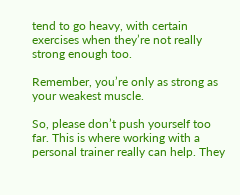tend to go heavy, with certain exercises when they’re not really strong enough too.

Remember, you’re only as strong as your weakest muscle.

So, please don’t push yourself too far. This is where working with a personal trainer really can help. They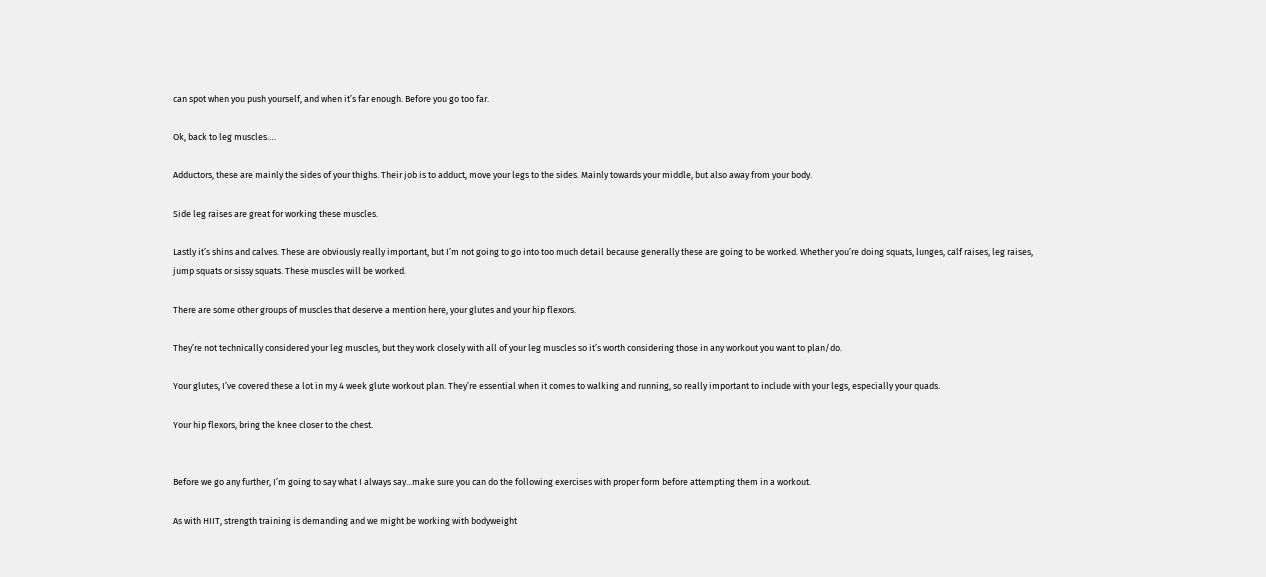can spot when you push yourself, and when it’s far enough. Before you go too far.

Ok, back to leg muscles….

Adductors, these are mainly the sides of your thighs. Their job is to adduct, move your legs to the sides. Mainly towards your middle, but also away from your body.

Side leg raises are great for working these muscles.

Lastly it’s shins and calves. These are obviously really important, but I’m not going to go into too much detail because generally these are going to be worked. Whether you’re doing squats, lunges, calf raises, leg raises, jump squats or sissy squats. These muscles will be worked.

There are some other groups of muscles that deserve a mention here, your glutes and your hip flexors.

They’re not technically considered your leg muscles, but they work closely with all of your leg muscles so it’s worth considering those in any workout you want to plan/do.

Your glutes, I’ve covered these a lot in my 4 week glute workout plan. They’re essential when it comes to walking and running, so really important to include with your legs, especially your quads.

Your hip flexors, bring the knee closer to the chest.


Before we go any further, I’m going to say what I always say...make sure you can do the following exercises with proper form before attempting them in a workout.

As with HIIT, strength training is demanding and we might be working with bodyweight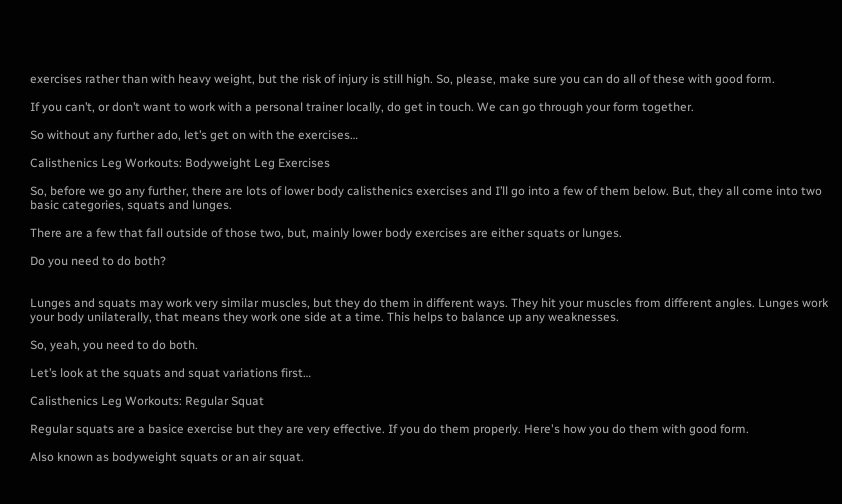exercises rather than with heavy weight, but the risk of injury is still high. So, please, make sure you can do all of these with good form.

If you can’t, or don’t want to work with a personal trainer locally, do get in touch. We can go through your form together.

So without any further ado, let’s get on with the exercises…

Calisthenics Leg Workouts: Bodyweight Leg Exercises

So, before we go any further, there are lots of lower body calisthenics exercises and I’ll go into a few of them below. But, they all come into two basic categories, squats and lunges.

There are a few that fall outside of those two, but, mainly lower body exercises are either squats or lunges.

Do you need to do both?


Lunges and squats may work very similar muscles, but they do them in different ways. They hit your muscles from different angles. Lunges work your body unilaterally, that means they work one side at a time. This helps to balance up any weaknesses.

So, yeah, you need to do both.

Let’s look at the squats and squat variations first…

Calisthenics Leg Workouts: Regular Squat

Regular squats are a basice exercise but they are very effective. If you do them properly. Here's how you do them with good form.

Also known as bodyweight squats or an air squat.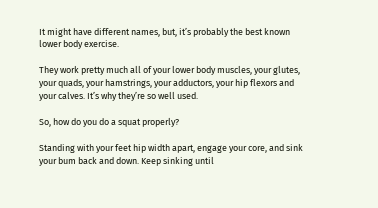It might have different names, but, it’s probably the best known lower body exercise.

They work pretty much all of your lower body muscles, your glutes, your quads, your hamstrings, your adductors, your hip flexors and your calves. It’s why they’re so well used.

So, how do you do a squat properly?

Standing with your feet hip width apart, engage your core, and sink your bum back and down. Keep sinking until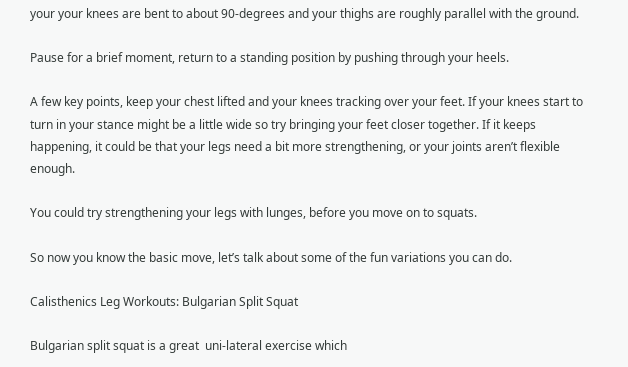your your knees are bent to about 90-degrees and your thighs are roughly parallel with the ground.

Pause for a brief moment, return to a standing position by pushing through your heels.

A few key points, keep your chest lifted and your knees tracking over your feet. If your knees start to turn in your stance might be a little wide so try bringing your feet closer together. If it keeps happening, it could be that your legs need a bit more strengthening, or your joints aren’t flexible enough.

You could try strengthening your legs with lunges, before you move on to squats.

So now you know the basic move, let’s talk about some of the fun variations you can do.

Calisthenics Leg Workouts: Bulgarian Split Squat

Bulgarian split squat is a great  uni-lateral exercise which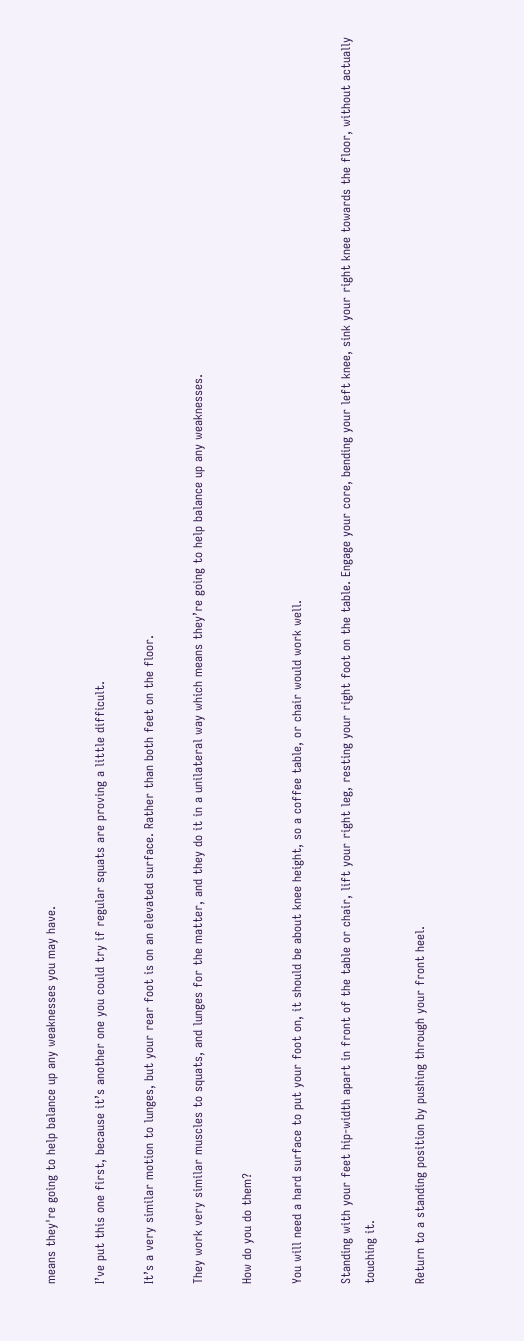means they're going to help balance up any weaknesses you may have.

I’ve put this one first, because it’s another one you could try if regular squats are proving a little difficult.

It’s a very similar motion to lunges, but your rear foot is on an elevated surface. Rather than both feet on the floor.

They work very similar muscles to squats, and lunges for the matter, and they do it in a unilateral way which means they’re going to help balance up any weaknesses.

How do you do them?

You will need a hard surface to put your foot on, it should be about knee height, so a coffee table, or chair would work well.

Standing with your feet hip-width apart in front of the table or chair, lift your right leg, resting your right foot on the table. Engage your core, bending your left knee, sink your right knee towards the floor, without actually touching it.

Return to a standing position by pushing through your front heel.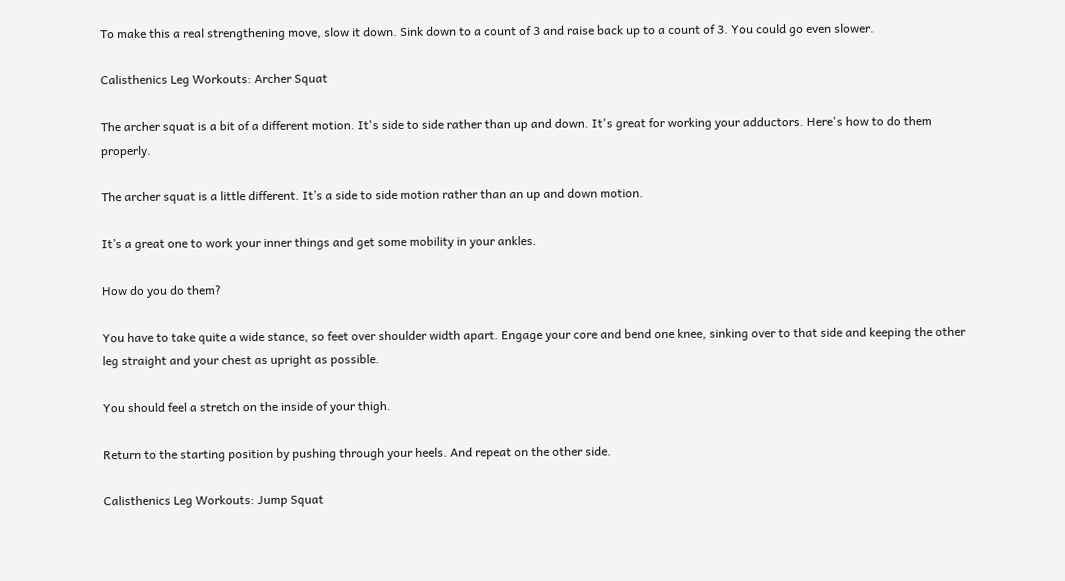To make this a real strengthening move, slow it down. Sink down to a count of 3 and raise back up to a count of 3. You could go even slower.

Calisthenics Leg Workouts: Archer Squat

The archer squat is a bit of a different motion. It's side to side rather than up and down. It's great for working your adductors. Here's how to do them properly.

The archer squat is a little different. It’s a side to side motion rather than an up and down motion.

It’s a great one to work your inner things and get some mobility in your ankles.

How do you do them?

You have to take quite a wide stance, so feet over shoulder width apart. Engage your core and bend one knee, sinking over to that side and keeping the other leg straight and your chest as upright as possible.

You should feel a stretch on the inside of your thigh.

Return to the starting position by pushing through your heels. And repeat on the other side.

Calisthenics Leg Workouts: Jump Squat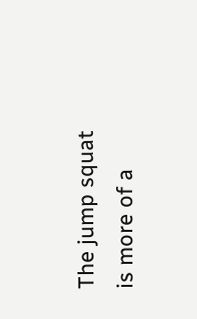The jump squat is more of a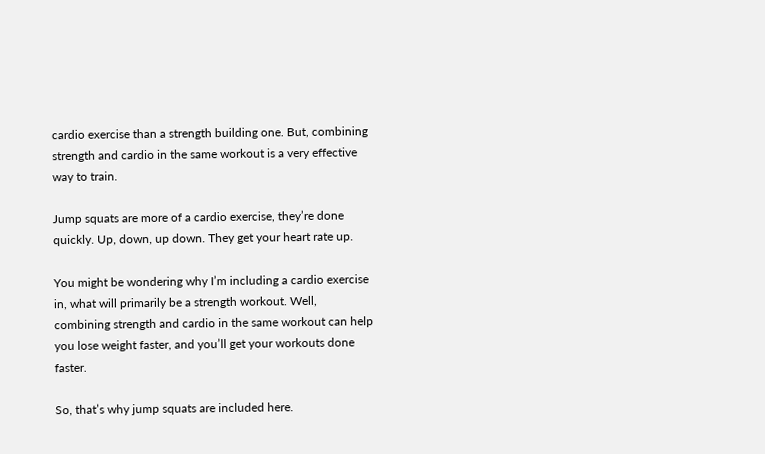cardio exercise than a strength building one. But, combining strength and cardio in the same workout is a very effective way to train.

Jump squats are more of a cardio exercise, they’re done quickly. Up, down, up down. They get your heart rate up.

You might be wondering why I’m including a cardio exercise in, what will primarily be a strength workout. Well, combining strength and cardio in the same workout can help you lose weight faster, and you’ll get your workouts done faster.

So, that’s why jump squats are included here.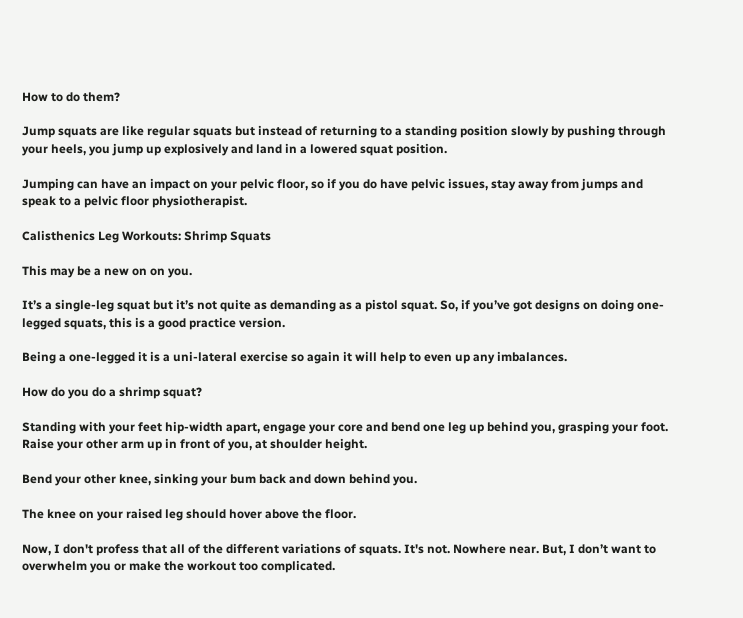How to do them?

Jump squats are like regular squats but instead of returning to a standing position slowly by pushing through your heels, you jump up explosively and land in a lowered squat position.

Jumping can have an impact on your pelvic floor, so if you do have pelvic issues, stay away from jumps and speak to a pelvic floor physiotherapist.

Calisthenics Leg Workouts: Shrimp Squats

This may be a new on on you.

It’s a single-leg squat but it’s not quite as demanding as a pistol squat. So, if you’ve got designs on doing one-legged squats, this is a good practice version.

Being a one-legged it is a uni-lateral exercise so again it will help to even up any imbalances.

How do you do a shrimp squat?

Standing with your feet hip-width apart, engage your core and bend one leg up behind you, grasping your foot. Raise your other arm up in front of you, at shoulder height.

Bend your other knee, sinking your bum back and down behind you.

The knee on your raised leg should hover above the floor.

Now, I don't profess that all of the different variations of squats. It's not. Nowhere near. But, I don’t want to overwhelm you or make the workout too complicated.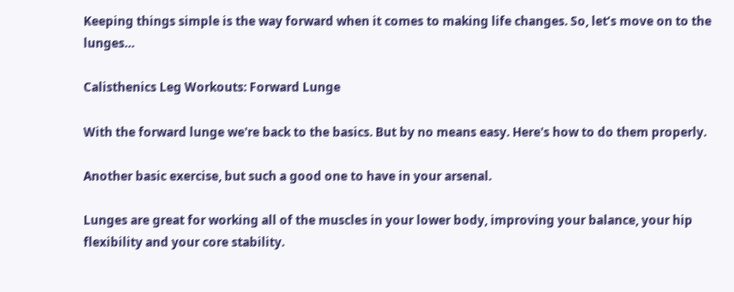Keeping things simple is the way forward when it comes to making life changes. So, let’s move on to the lunges…

Calisthenics Leg Workouts: Forward Lunge

With the forward lunge we're back to the basics. But by no means easy. Here's how to do them properly.

Another basic exercise, but such a good one to have in your arsenal.

Lunges are great for working all of the muscles in your lower body, improving your balance, your hip flexibility and your core stability.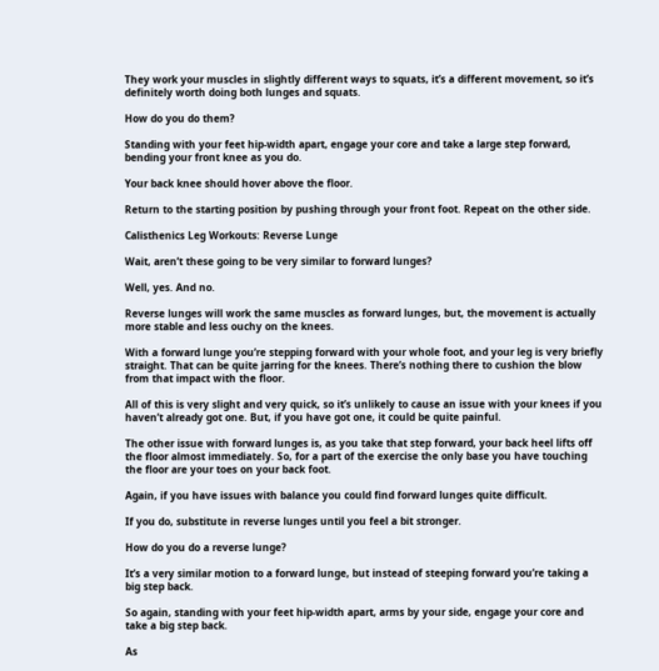They work your muscles in slightly different ways to squats, it’s a different movement, so it’s definitely worth doing both lunges and squats.

How do you do them?

Standing with your feet hip-width apart, engage your core and take a large step forward, bending your front knee as you do.

Your back knee should hover above the floor.

Return to the starting position by pushing through your front foot. Repeat on the other side.

Calisthenics Leg Workouts: Reverse Lunge

Wait, aren’t these going to be very similar to forward lunges?

Well, yes. And no.

Reverse lunges will work the same muscles as forward lunges, but, the movement is actually more stable and less ouchy on the knees.

With a forward lunge you’re stepping forward with your whole foot, and your leg is very briefly straight. That can be quite jarring for the knees. There’s nothing there to cushion the blow from that impact with the floor.

All of this is very slight and very quick, so it’s unlikely to cause an issue with your knees if you haven’t already got one. But, if you have got one, it could be quite painful.

The other issue with forward lunges is, as you take that step forward, your back heel lifts off the floor almost immediately. So, for a part of the exercise the only base you have touching the floor are your toes on your back foot.

Again, if you have issues with balance you could find forward lunges quite difficult.

If you do, substitute in reverse lunges until you feel a bit stronger.

How do you do a reverse lunge?

It’s a very similar motion to a forward lunge, but instead of steeping forward you’re taking a big step back.

So again, standing with your feet hip-width apart, arms by your side, engage your core and take a big step back.

As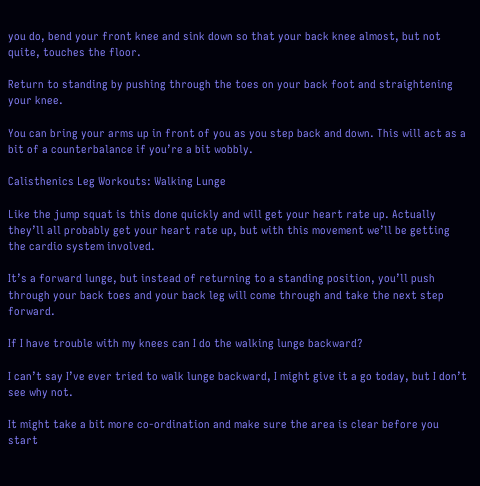you do, bend your front knee and sink down so that your back knee almost, but not quite, touches the floor.

Return to standing by pushing through the toes on your back foot and straightening your knee.

You can bring your arms up in front of you as you step back and down. This will act as a bit of a counterbalance if you’re a bit wobbly.

Calisthenics Leg Workouts: Walking Lunge

Like the jump squat is this done quickly and will get your heart rate up. Actually they’ll all probably get your heart rate up, but with this movement we’ll be getting the cardio system involved.

It’s a forward lunge, but instead of returning to a standing position, you’ll push through your back toes and your back leg will come through and take the next step forward.

If I have trouble with my knees can I do the walking lunge backward?

I can’t say I’ve ever tried to walk lunge backward, I might give it a go today, but I don’t see why not.

It might take a bit more co-ordination and make sure the area is clear before you start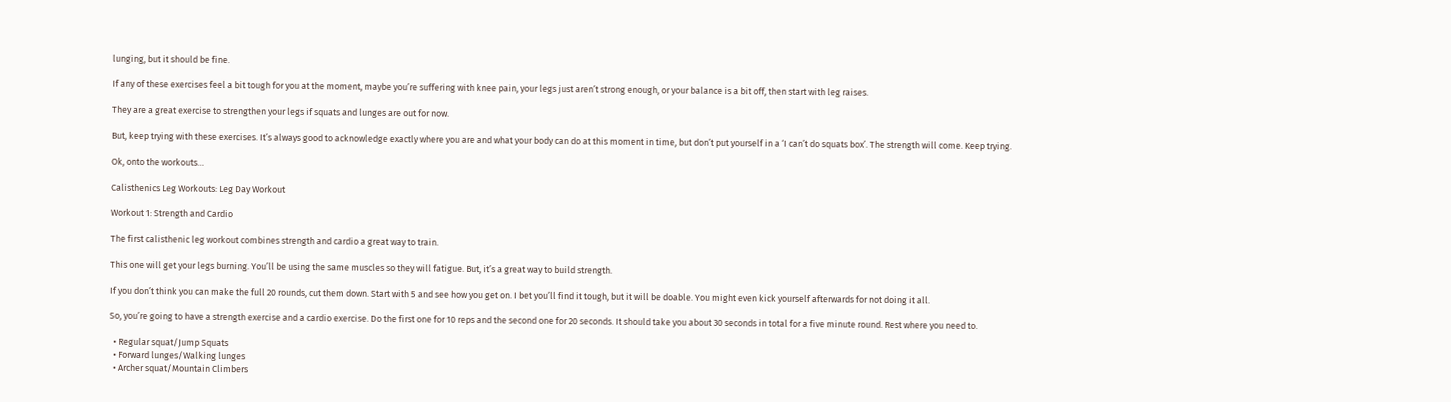lunging, but it should be fine.

If any of these exercises feel a bit tough for you at the moment, maybe you’re suffering with knee pain, your legs just aren’t strong enough, or your balance is a bit off, then start with leg raises.

They are a great exercise to strengthen your legs if squats and lunges are out for now.

But, keep trying with these exercises. It’s always good to acknowledge exactly where you are and what your body can do at this moment in time, but don’t put yourself in a ‘I can’t do squats box’. The strength will come. Keep trying.

Ok, onto the workouts…

Calisthenics Leg Workouts: Leg Day Workout

Workout 1: Strength and Cardio

The first calisthenic leg workout combines strength and cardio a great way to train.

This one will get your legs burning. You’ll be using the same muscles so they will fatigue. But, it’s a great way to build strength.

If you don’t think you can make the full 20 rounds, cut them down. Start with 5 and see how you get on. I bet you’ll find it tough, but it will be doable. You might even kick yourself afterwards for not doing it all.

So, you’re going to have a strength exercise and a cardio exercise. Do the first one for 10 reps and the second one for 20 seconds. It should take you about 30 seconds in total for a five minute round. Rest where you need to.

  • Regular squat/Jump Squats
  • Forward lunges/Walking lunges
  • Archer squat/Mountain Climbers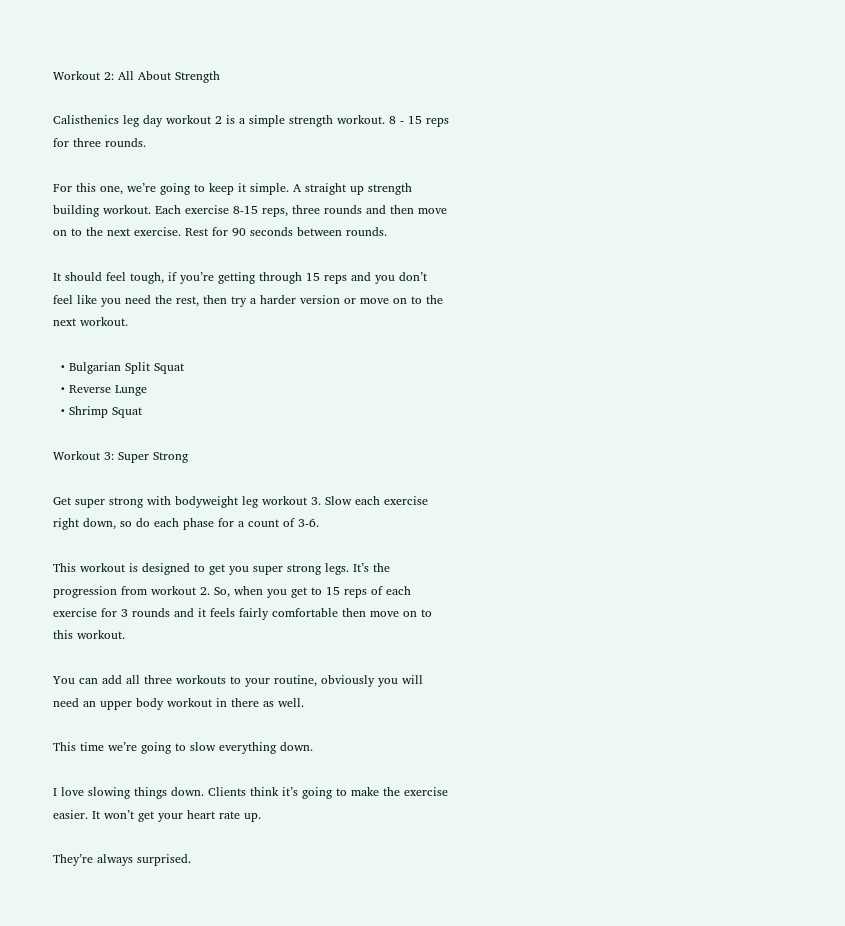Workout 2: All About Strength

Calisthenics leg day workout 2 is a simple strength workout. 8 - 15 reps for three rounds.

For this one, we’re going to keep it simple. A straight up strength building workout. Each exercise 8-15 reps, three rounds and then move on to the next exercise. Rest for 90 seconds between rounds.

It should feel tough, if you’re getting through 15 reps and you don’t feel like you need the rest, then try a harder version or move on to the next workout.

  • Bulgarian Split Squat
  • Reverse Lunge
  • Shrimp Squat

Workout 3: Super Strong

Get super strong with bodyweight leg workout 3. Slow each exercise right down, so do each phase for a count of 3-6.

This workout is designed to get you super strong legs. It’s the progression from workout 2. So, when you get to 15 reps of each exercise for 3 rounds and it feels fairly comfortable then move on to this workout.

You can add all three workouts to your routine, obviously you will need an upper body workout in there as well.

This time we’re going to slow everything down.

I love slowing things down. Clients think it’s going to make the exercise easier. It won’t get your heart rate up.

They’re always surprised.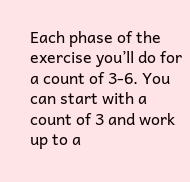Each phase of the exercise you’ll do for a count of 3-6. You can start with a count of 3 and work up to a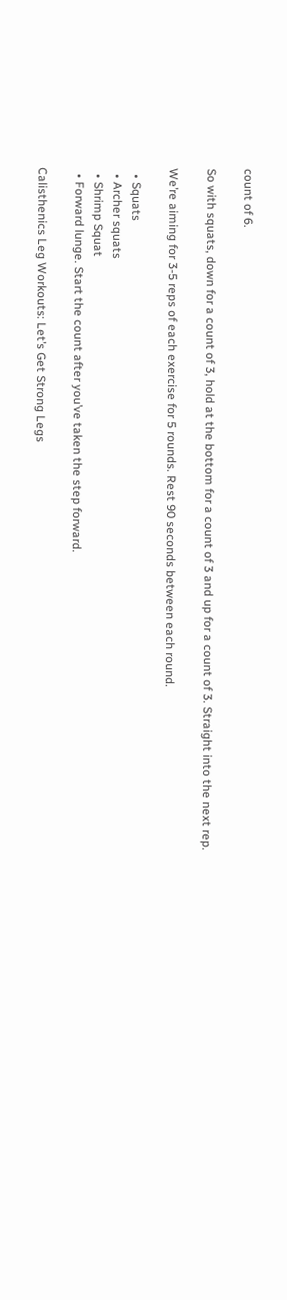count of 6.

So with squats, down for a count of 3, hold at the bottom for a count of 3 and up for a count of 3. Straight into the next rep.

We’re aiming for 3-5 reps of each exercise for 5 rounds. Rest 90 seconds between each round.

  • Squats
  • Archer squats
  • Shrimp Squat
  • Forward lunge. Start the count after you’ve taken the step forward.

Calisthenics Leg Workouts: Let’s Get Strong Legs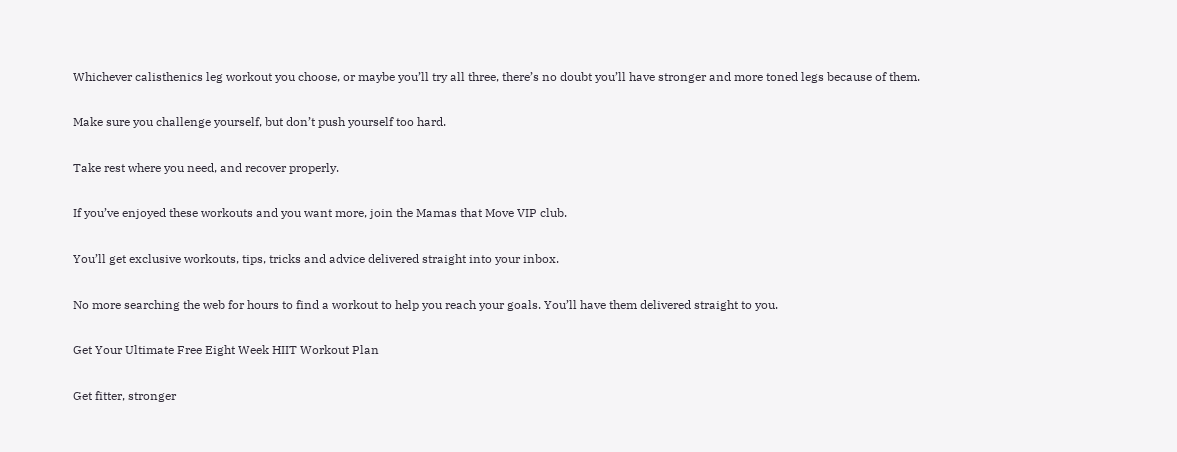Whichever calisthenics leg workout you choose, or maybe you’ll try all three, there’s no doubt you’ll have stronger and more toned legs because of them.

Make sure you challenge yourself, but don’t push yourself too hard.

Take rest where you need, and recover properly.

If you’ve enjoyed these workouts and you want more, join the Mamas that Move VIP club.

You’ll get exclusive workouts, tips, tricks and advice delivered straight into your inbox.

No more searching the web for hours to find a workout to help you reach your goals. You’ll have them delivered straight to you.

Get Your Ultimate Free Eight Week HIIT Workout Plan

Get fitter, stronger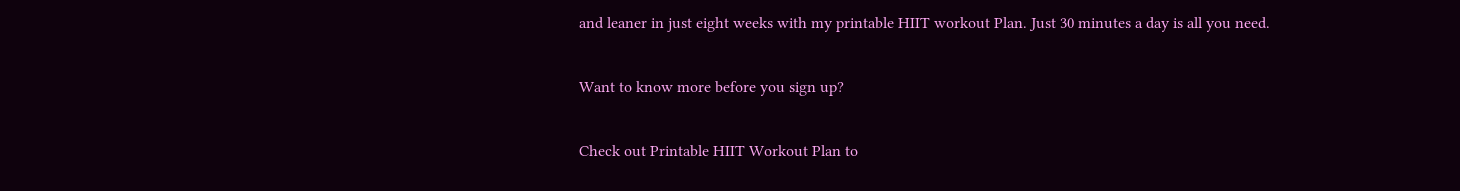and leaner in just eight weeks with my printable HIIT workout Plan. Just 30 minutes a day is all you need.

Want to know more before you sign up?

Check out Printable HIIT Workout Plan to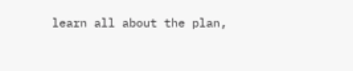learn all about the plan,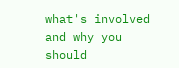what's involved and why you should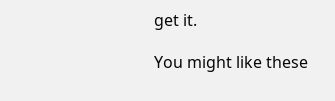get it.

You might like these